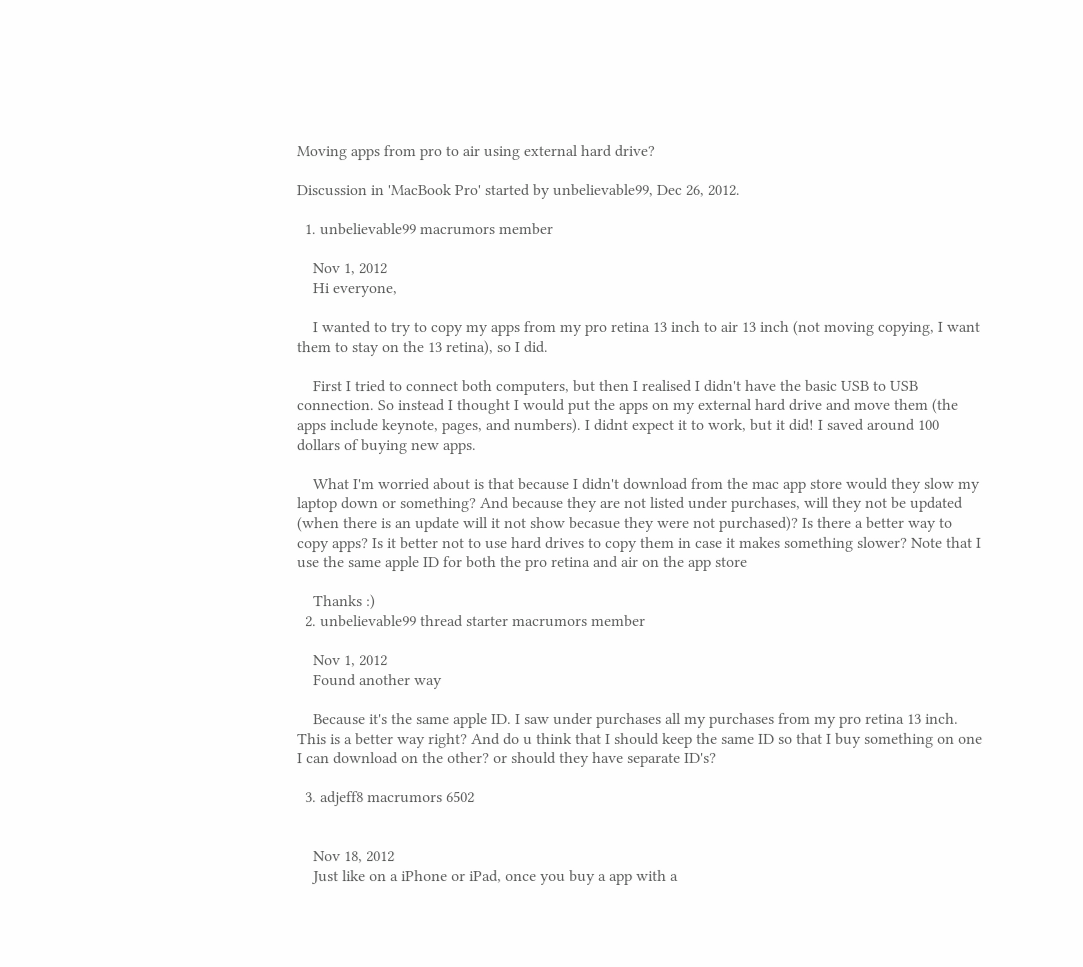Moving apps from pro to air using external hard drive?

Discussion in 'MacBook Pro' started by unbelievable99, Dec 26, 2012.

  1. unbelievable99 macrumors member

    Nov 1, 2012
    Hi everyone,

    I wanted to try to copy my apps from my pro retina 13 inch to air 13 inch (not moving copying, I want them to stay on the 13 retina), so I did.

    First I tried to connect both computers, but then I realised I didn't have the basic USB to USB connection. So instead I thought I would put the apps on my external hard drive and move them (the apps include keynote, pages, and numbers). I didnt expect it to work, but it did! I saved around 100 dollars of buying new apps.

    What I'm worried about is that because I didn't download from the mac app store would they slow my laptop down or something? And because they are not listed under purchases, will they not be updated (when there is an update will it not show becasue they were not purchased)? Is there a better way to copy apps? Is it better not to use hard drives to copy them in case it makes something slower? Note that I use the same apple ID for both the pro retina and air on the app store

    Thanks :)
  2. unbelievable99 thread starter macrumors member

    Nov 1, 2012
    Found another way

    Because it's the same apple ID. I saw under purchases all my purchases from my pro retina 13 inch. This is a better way right? And do u think that I should keep the same ID so that I buy something on one I can download on the other? or should they have separate ID's?

  3. adjeff8 macrumors 6502


    Nov 18, 2012
    Just like on a iPhone or iPad, once you buy a app with a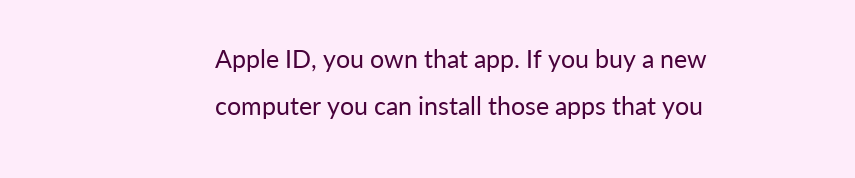Apple ID, you own that app. If you buy a new computer you can install those apps that you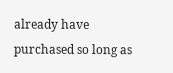already have purchased so long as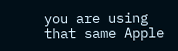you are using that same Apple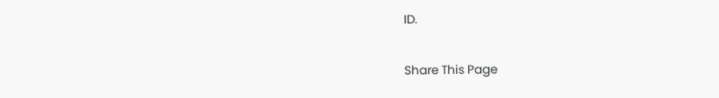ID.

Share This Page